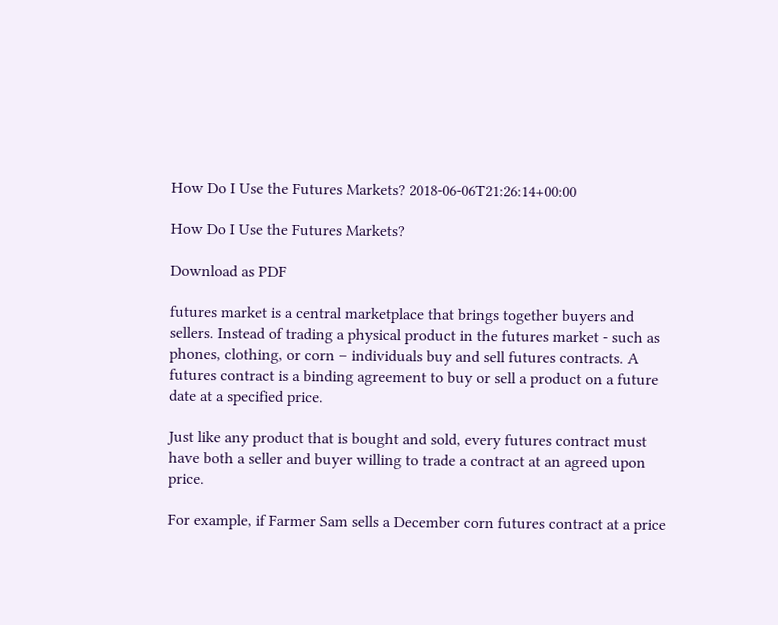How Do I Use the Futures Markets? 2018-06-06T21:26:14+00:00

How Do I Use the Futures Markets?

Download as PDF

futures market is a central marketplace that brings together buyers and sellers. Instead of trading a physical product in the futures market - such as phones, clothing, or corn – individuals buy and sell futures contracts. A futures contract is a binding agreement to buy or sell a product on a future date at a specified price.

Just like any product that is bought and sold, every futures contract must have both a seller and buyer willing to trade a contract at an agreed upon price.

For example, if Farmer Sam sells a December corn futures contract at a price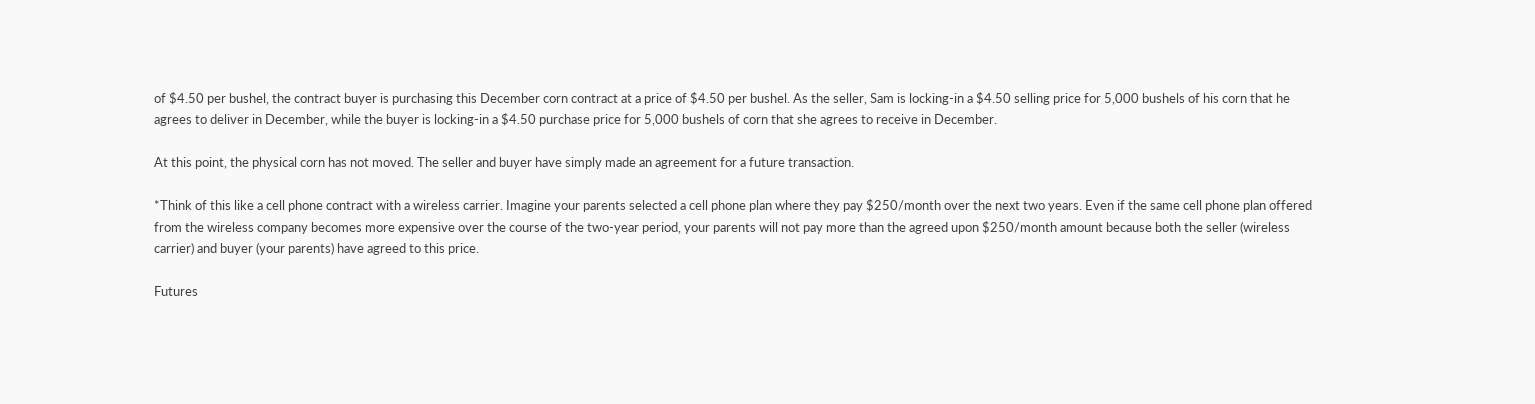of $4.50 per bushel, the contract buyer is purchasing this December corn contract at a price of $4.50 per bushel. As the seller, Sam is locking-in a $4.50 selling price for 5,000 bushels of his corn that he agrees to deliver in December, while the buyer is locking-in a $4.50 purchase price for 5,000 bushels of corn that she agrees to receive in December.

At this point, the physical corn has not moved. The seller and buyer have simply made an agreement for a future transaction.

*Think of this like a cell phone contract with a wireless carrier. Imagine your parents selected a cell phone plan where they pay $250/month over the next two years. Even if the same cell phone plan offered from the wireless company becomes more expensive over the course of the two-year period, your parents will not pay more than the agreed upon $250/month amount because both the seller (wireless carrier) and buyer (your parents) have agreed to this price.

Futures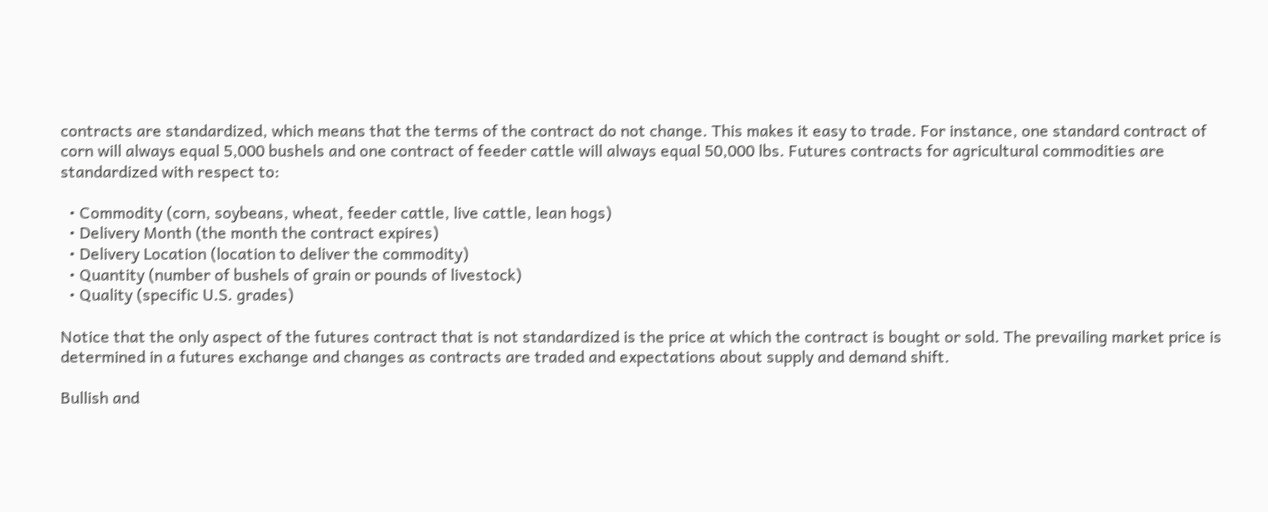contracts are standardized, which means that the terms of the contract do not change. This makes it easy to trade. For instance, one standard contract of corn will always equal 5,000 bushels and one contract of feeder cattle will always equal 50,000 lbs. Futures contracts for agricultural commodities are standardized with respect to:

  • Commodity (corn, soybeans, wheat, feeder cattle, live cattle, lean hogs)
  • Delivery Month (the month the contract expires)
  • Delivery Location (location to deliver the commodity)
  • Quantity (number of bushels of grain or pounds of livestock)
  • Quality (specific U.S. grades)

Notice that the only aspect of the futures contract that is not standardized is the price at which the contract is bought or sold. The prevailing market price is determined in a futures exchange and changes as contracts are traded and expectations about supply and demand shift.

Bullish and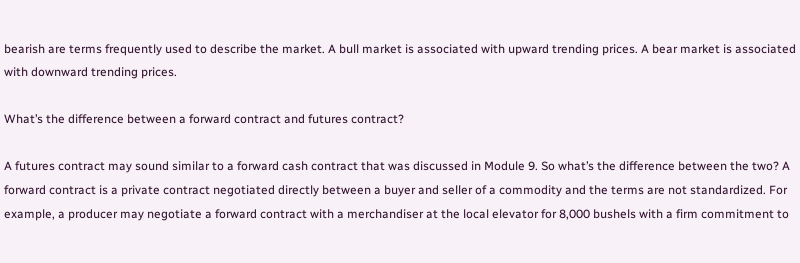bearish are terms frequently used to describe the market. A bull market is associated with upward trending prices. A bear market is associated with downward trending prices.

What’s the difference between a forward contract and futures contract?

A futures contract may sound similar to a forward cash contract that was discussed in Module 9. So what’s the difference between the two? A forward contract is a private contract negotiated directly between a buyer and seller of a commodity and the terms are not standardized. For example, a producer may negotiate a forward contract with a merchandiser at the local elevator for 8,000 bushels with a firm commitment to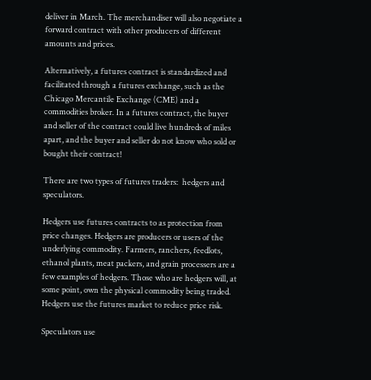deliver in March. The merchandiser will also negotiate a forward contract with other producers of different amounts and prices.

Alternatively, a futures contract is standardized and facilitated through a futures exchange, such as the Chicago Mercantile Exchange (CME) and a commodities broker. In a futures contract, the buyer and seller of the contract could live hundreds of miles apart, and the buyer and seller do not know who sold or bought their contract!

There are two types of futures traders:  hedgers and speculators.

Hedgers use futures contracts to as protection from price changes. Hedgers are producers or users of the underlying commodity. Farmers, ranchers, feedlots, ethanol plants, meat packers, and grain processers are a few examples of hedgers. Those who are hedgers will, at some point, own the physical commodity being traded. Hedgers use the futures market to reduce price risk.

Speculators use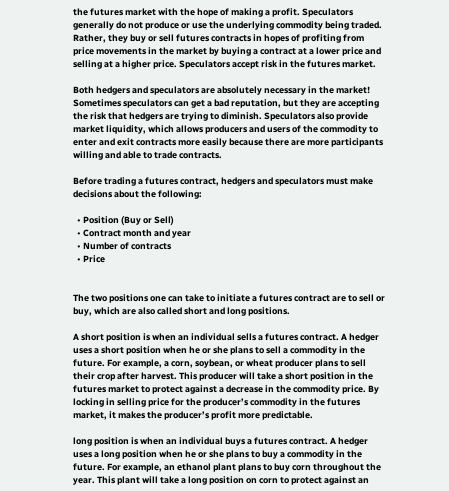the futures market with the hope of making a profit. Speculators generally do not produce or use the underlying commodity being traded. Rather, they buy or sell futures contracts in hopes of profiting from price movements in the market by buying a contract at a lower price and selling at a higher price. Speculators accept risk in the futures market.

Both hedgers and speculators are absolutely necessary in the market! Sometimes speculators can get a bad reputation, but they are accepting the risk that hedgers are trying to diminish. Speculators also provide market liquidity, which allows producers and users of the commodity to enter and exit contracts more easily because there are more participants willing and able to trade contracts.

Before trading a futures contract, hedgers and speculators must make decisions about the following:

  • Position (Buy or Sell)
  • Contract month and year
  • Number of contracts
  • Price


The two positions one can take to initiate a futures contract are to sell or buy, which are also called short and long positions.

A short position is when an individual sells a futures contract. A hedger uses a short position when he or she plans to sell a commodity in the future. For example, a corn, soybean, or wheat producer plans to sell their crop after harvest. This producer will take a short position in the futures market to protect against a decrease in the commodity price. By locking in selling price for the producer’s commodity in the futures market, it makes the producer’s profit more predictable.

long position is when an individual buys a futures contract. A hedger uses a long position when he or she plans to buy a commodity in the future. For example, an ethanol plant plans to buy corn throughout the year. This plant will take a long position on corn to protect against an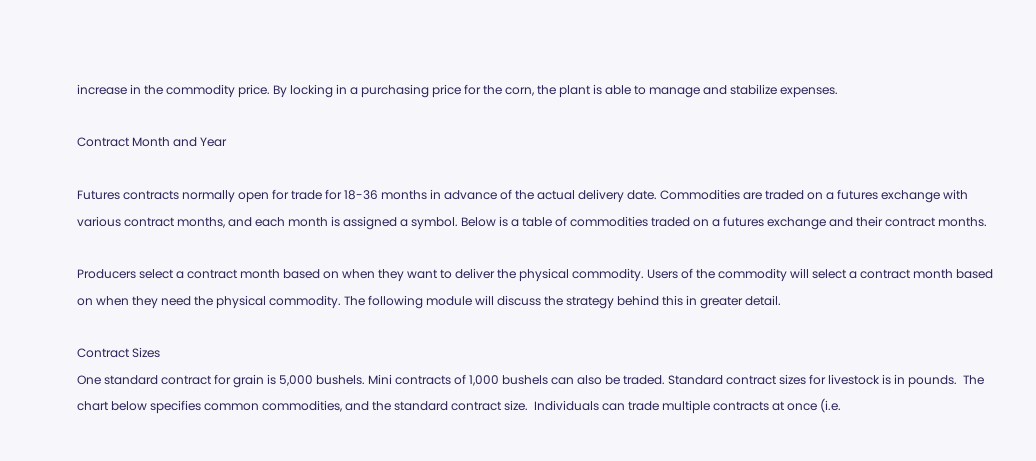increase in the commodity price. By locking in a purchasing price for the corn, the plant is able to manage and stabilize expenses.

Contract Month and Year

Futures contracts normally open for trade for 18-36 months in advance of the actual delivery date. Commodities are traded on a futures exchange with various contract months, and each month is assigned a symbol. Below is a table of commodities traded on a futures exchange and their contract months.

Producers select a contract month based on when they want to deliver the physical commodity. Users of the commodity will select a contract month based on when they need the physical commodity. The following module will discuss the strategy behind this in greater detail.

Contract Sizes
One standard contract for grain is 5,000 bushels. Mini contracts of 1,000 bushels can also be traded. Standard contract sizes for livestock is in pounds.  The chart below specifies common commodities, and the standard contract size.  Individuals can trade multiple contracts at once (i.e.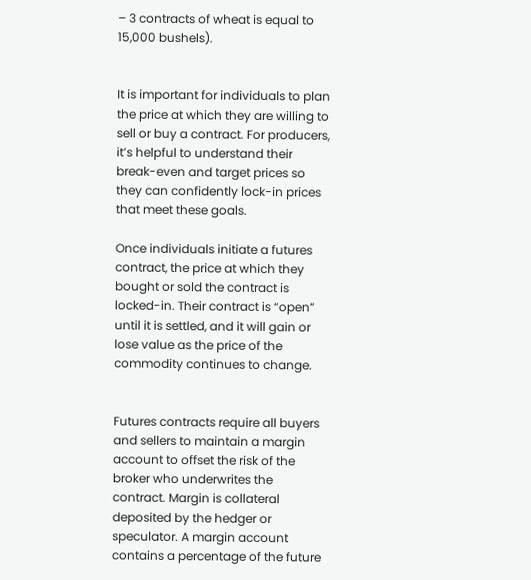– 3 contracts of wheat is equal to 15,000 bushels).


It is important for individuals to plan the price at which they are willing to sell or buy a contract. For producers, it’s helpful to understand their break-even and target prices so they can confidently lock-in prices that meet these goals.

Once individuals initiate a futures contract, the price at which they bought or sold the contract is locked-in. Their contract is “open” until it is settled, and it will gain or lose value as the price of the commodity continues to change.


Futures contracts require all buyers and sellers to maintain a margin account to offset the risk of the broker who underwrites the contract. Margin is collateral deposited by the hedger or speculator. A margin account contains a percentage of the future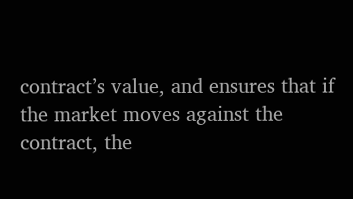contract’s value, and ensures that if the market moves against the contract, the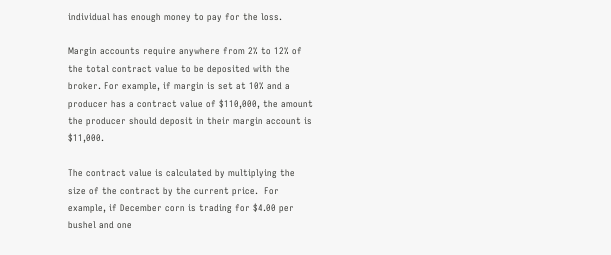individual has enough money to pay for the loss.

Margin accounts require anywhere from 2% to 12% of the total contract value to be deposited with the broker. For example, if margin is set at 10% and a producer has a contract value of $110,000, the amount the producer should deposit in their margin account is $11,000.

The contract value is calculated by multiplying the size of the contract by the current price.  For example, if December corn is trading for $4.00 per bushel and one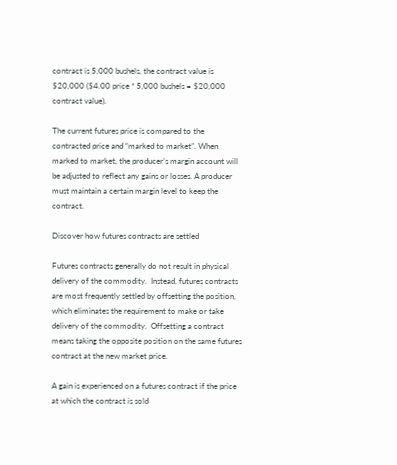contract is 5,000 bushels, the contract value is $20,000 ($4.00 price * 5,000 bushels = $20,000 contract value).

The current futures price is compared to the contracted price and “marked to market”. When marked to market, the producer’s margin account will be adjusted to reflect any gains or losses. A producer must maintain a certain margin level to keep the contract.

Discover how futures contracts are settled

Futures contracts generally do not result in physical delivery of the commodity.  Instead, futures contracts are most frequently settled by offsetting the position, which eliminates the requirement to make or take delivery of the commodity.  Offsetting a contract means taking the opposite position on the same futures contract at the new market price.

A gain is experienced on a futures contract if the price at which the contract is sold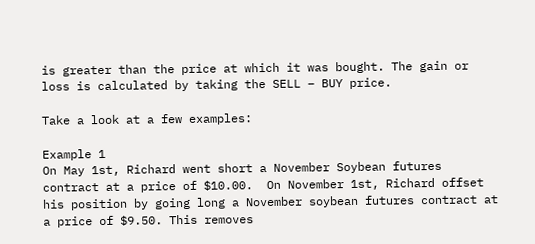is greater than the price at which it was bought. The gain or loss is calculated by taking the SELL – BUY price.

Take a look at a few examples:

Example 1
On May 1st, Richard went short a November Soybean futures contract at a price of $10.00.  On November 1st, Richard offset his position by going long a November soybean futures contract at a price of $9.50. This removes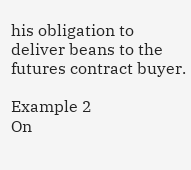his obligation to deliver beans to the futures contract buyer.

Example 2
On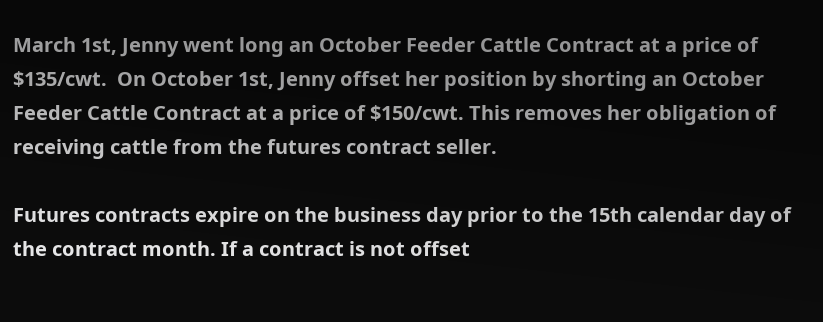March 1st, Jenny went long an October Feeder Cattle Contract at a price of $135/cwt.  On October 1st, Jenny offset her position by shorting an October Feeder Cattle Contract at a price of $150/cwt. This removes her obligation of receiving cattle from the futures contract seller.

Futures contracts expire on the business day prior to the 15th calendar day of the contract month. If a contract is not offset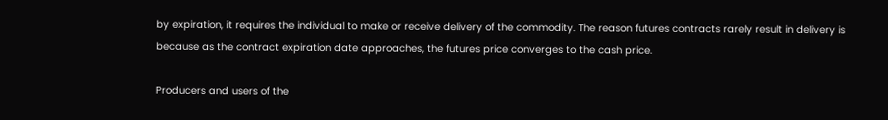by expiration, it requires the individual to make or receive delivery of the commodity. The reason futures contracts rarely result in delivery is because as the contract expiration date approaches, the futures price converges to the cash price.

Producers and users of the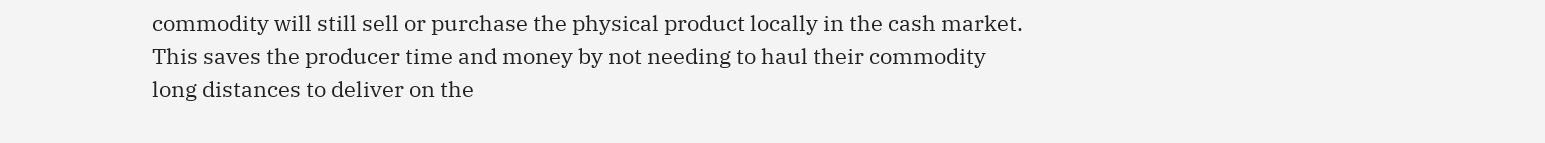commodity will still sell or purchase the physical product locally in the cash market.  This saves the producer time and money by not needing to haul their commodity long distances to deliver on the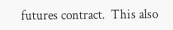futures contract.  This also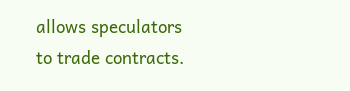allows speculators to trade contracts.